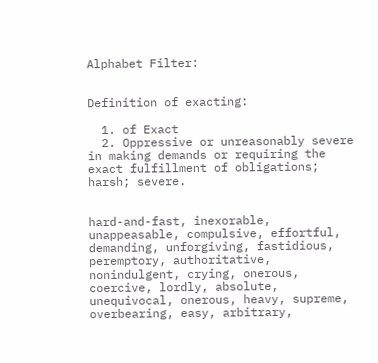Alphabet Filter:


Definition of exacting:

  1. of Exact
  2. Oppressive or unreasonably severe in making demands or requiring the exact fulfillment of obligations; harsh; severe.


hard-and-fast, inexorable, unappeasable, compulsive, effortful, demanding, unforgiving, fastidious, peremptory, authoritative, nonindulgent, crying, onerous, coercive, lordly, absolute, unequivocal, onerous, heavy, supreme, overbearing, easy, arbitrary,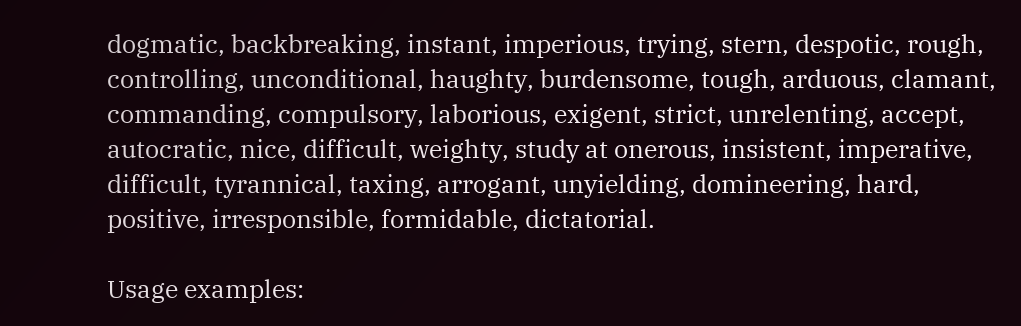dogmatic, backbreaking, instant, imperious, trying, stern, despotic, rough, controlling, unconditional, haughty, burdensome, tough, arduous, clamant, commanding, compulsory, laborious, exigent, strict, unrelenting, accept, autocratic, nice, difficult, weighty, study at onerous, insistent, imperative, difficult, tyrannical, taxing, arrogant, unyielding, domineering, hard, positive, irresponsible, formidable, dictatorial.

Usage examples: